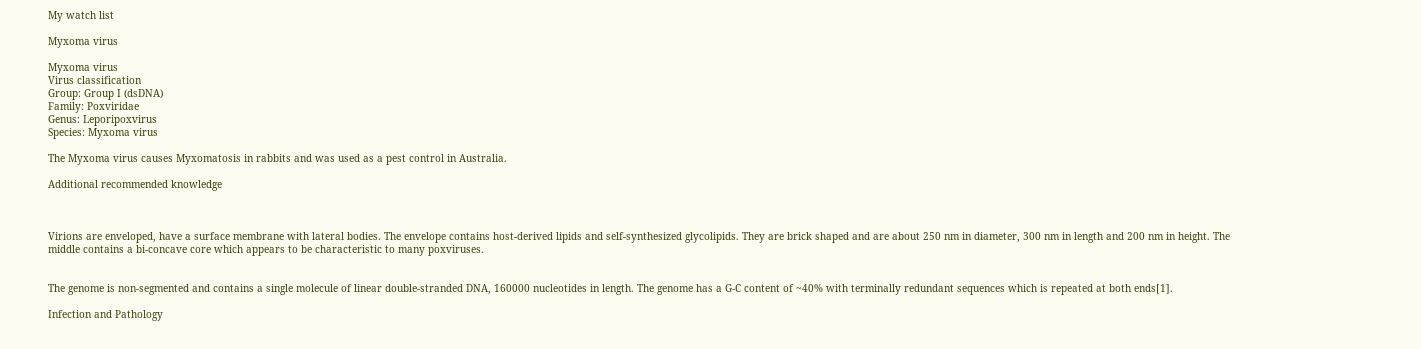My watch list

Myxoma virus

Myxoma virus
Virus classification
Group: Group I (dsDNA)
Family: Poxviridae
Genus: Leporipoxvirus
Species: Myxoma virus

The Myxoma virus causes Myxomatosis in rabbits and was used as a pest control in Australia.

Additional recommended knowledge



Virions are enveloped, have a surface membrane with lateral bodies. The envelope contains host-derived lipids and self-synthesized glycolipids. They are brick shaped and are about 250 nm in diameter, 300 nm in length and 200 nm in height. The middle contains a bi-concave core which appears to be characteristic to many poxviruses.


The genome is non-segmented and contains a single molecule of linear double-stranded DNA, 160000 nucleotides in length. The genome has a G-C content of ~40% with terminally redundant sequences which is repeated at both ends[1].

Infection and Pathology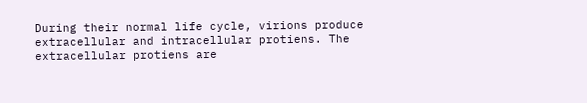During their normal life cycle, virions produce extracellular and intracellular protiens. The extracellular protiens are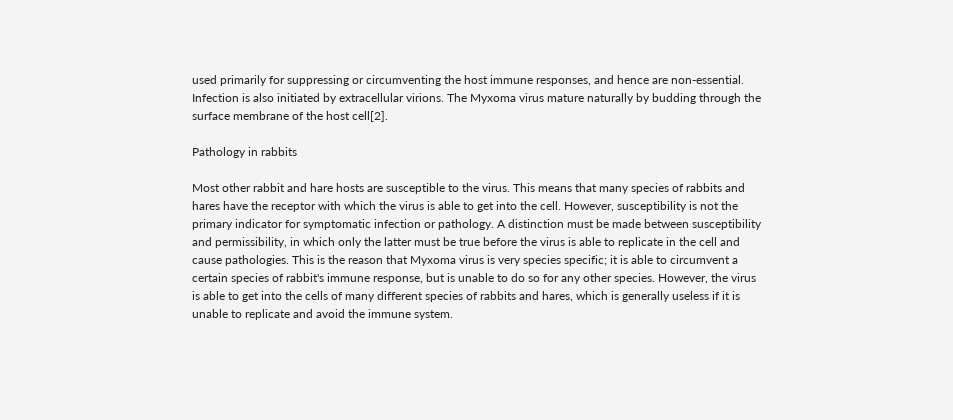used primarily for suppressing or circumventing the host immune responses, and hence are non-essential. Infection is also initiated by extracellular virions. The Myxoma virus mature naturally by budding through the surface membrane of the host cell[2].

Pathology in rabbits

Most other rabbit and hare hosts are susceptible to the virus. This means that many species of rabbits and hares have the receptor with which the virus is able to get into the cell. However, susceptibility is not the primary indicator for symptomatic infection or pathology. A distinction must be made between susceptibility and permissibility, in which only the latter must be true before the virus is able to replicate in the cell and cause pathologies. This is the reason that Myxoma virus is very species specific; it is able to circumvent a certain species of rabbit's immune response, but is unable to do so for any other species. However, the virus is able to get into the cells of many different species of rabbits and hares, which is generally useless if it is unable to replicate and avoid the immune system.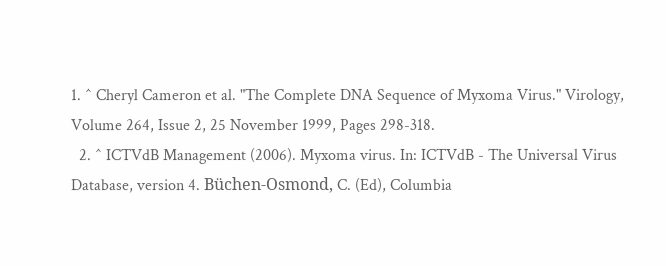1. ^ Cheryl Cameron et al. "The Complete DNA Sequence of Myxoma Virus." Virology, Volume 264, Issue 2, 25 November 1999, Pages 298-318.
  2. ^ ICTVdB Management (2006). Myxoma virus. In: ICTVdB - The Universal Virus Database, version 4. Büchen-Osmond, C. (Ed), Columbia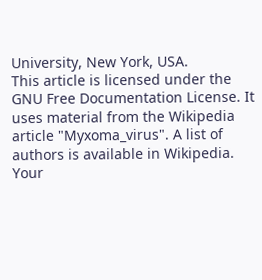University, New York, USA.
This article is licensed under the GNU Free Documentation License. It uses material from the Wikipedia article "Myxoma_virus". A list of authors is available in Wikipedia.
Your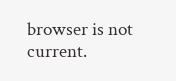browser is not current.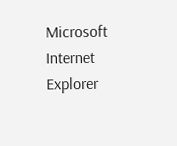Microsoft Internet Explorer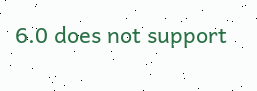6.0 does not support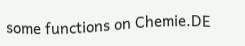some functions on Chemie.DE